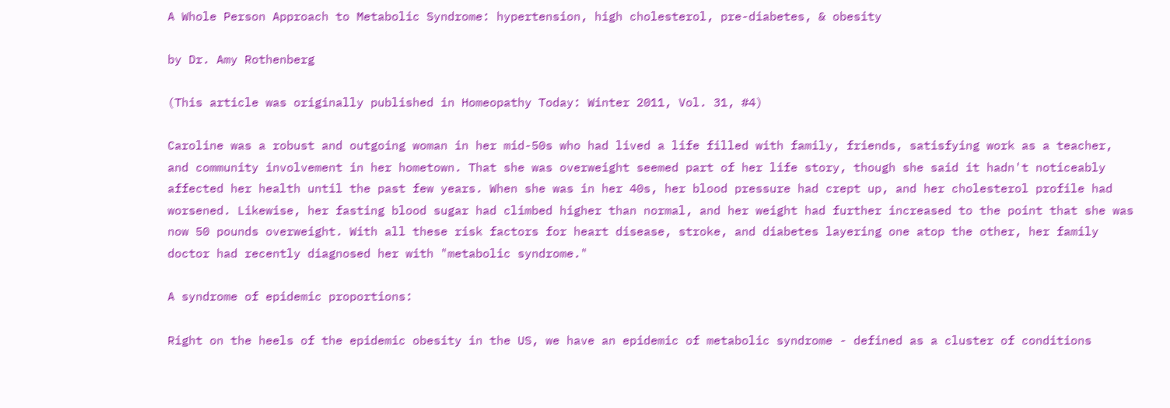A Whole Person Approach to Metabolic Syndrome: hypertension, high cholesterol, pre-diabetes, & obesity

by Dr. Amy Rothenberg

(This article was originally published in Homeopathy Today: Winter 2011, Vol. 31, #4)

Caroline was a robust and outgoing woman in her mid-50s who had lived a life filled with family, friends, satisfying work as a teacher, and community involvement in her hometown. That she was overweight seemed part of her life story, though she said it hadn't noticeably affected her health until the past few years. When she was in her 40s, her blood pressure had crept up, and her cholesterol profile had worsened. Likewise, her fasting blood sugar had climbed higher than normal, and her weight had further increased to the point that she was now 50 pounds overweight. With all these risk factors for heart disease, stroke, and diabetes layering one atop the other, her family doctor had recently diagnosed her with "metabolic syndrome."

A syndrome of epidemic proportions:

Right on the heels of the epidemic obesity in the US, we have an epidemic of metabolic syndrome - defined as a cluster of conditions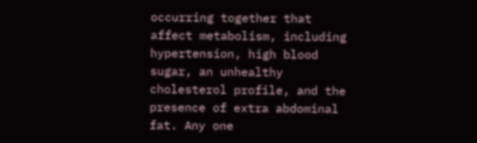occurring together that affect metabolism, including hypertension, high blood sugar, an unhealthy cholesterol profile, and the presence of extra abdominal fat. Any one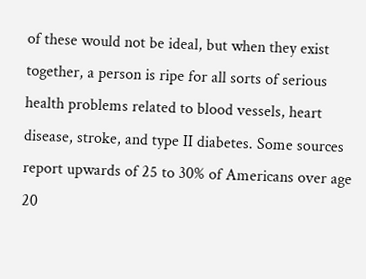of these would not be ideal, but when they exist together, a person is ripe for all sorts of serious health problems related to blood vessels, heart disease, stroke, and type II diabetes. Some sources report upwards of 25 to 30% of Americans over age 20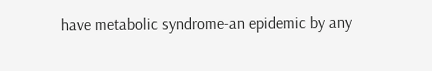have metabolic syndrome-an epidemic by any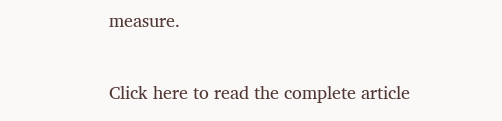measure.

Click here to read the complete article